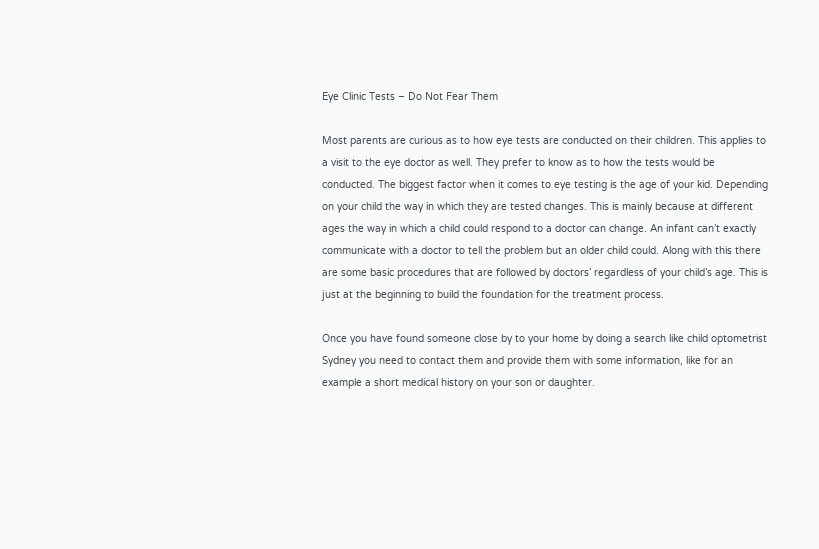Eye Clinic Tests – Do Not Fear Them

Most parents are curious as to how eye tests are conducted on their children. This applies to a visit to the eye doctor as well. They prefer to know as to how the tests would be conducted. The biggest factor when it comes to eye testing is the age of your kid. Depending on your child the way in which they are tested changes. This is mainly because at different ages the way in which a child could respond to a doctor can change. An infant can’t exactly communicate with a doctor to tell the problem but an older child could. Along with this there are some basic procedures that are followed by doctors’ regardless of your child’s age. This is just at the beginning to build the foundation for the treatment process.

Once you have found someone close by to your home by doing a search like child optometrist Sydney you need to contact them and provide them with some information, like for an example a short medical history on your son or daughter.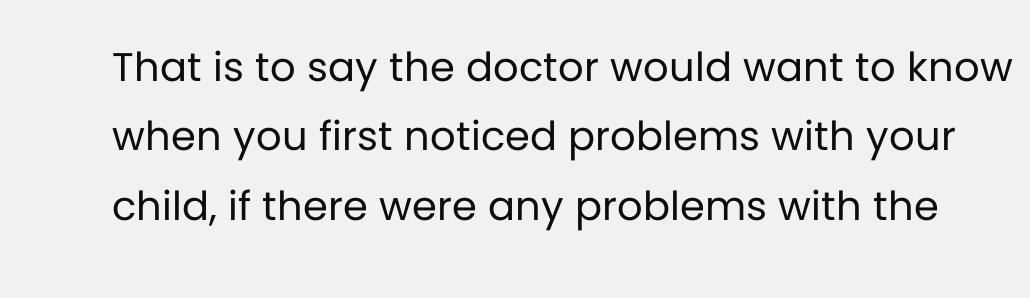That is to say the doctor would want to know when you first noticed problems with your child, if there were any problems with the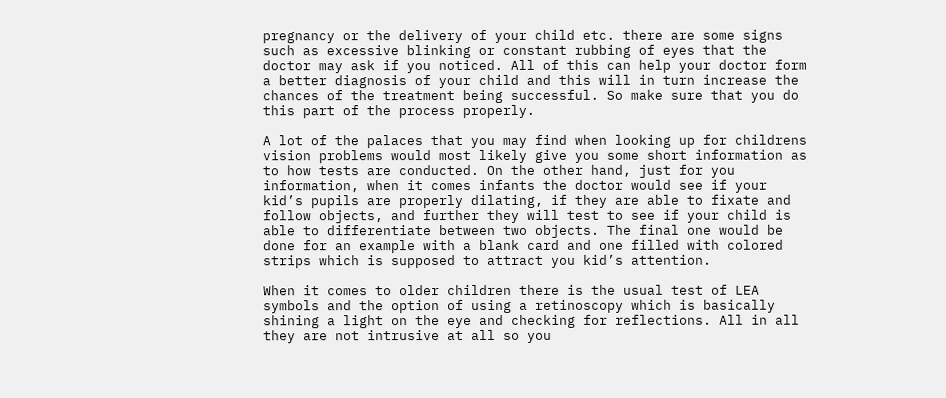pregnancy or the delivery of your child etc. there are some signs such as excessive blinking or constant rubbing of eyes that the doctor may ask if you noticed. All of this can help your doctor form a better diagnosis of your child and this will in turn increase the chances of the treatment being successful. So make sure that you do this part of the process properly.

A lot of the palaces that you may find when looking up for childrens vision problems would most likely give you some short information as to how tests are conducted. On the other hand, just for you information, when it comes infants the doctor would see if your kid’s pupils are properly dilating, if they are able to fixate and follow objects, and further they will test to see if your child is able to differentiate between two objects. The final one would be done for an example with a blank card and one filled with colored strips which is supposed to attract you kid’s attention.

When it comes to older children there is the usual test of LEA symbols and the option of using a retinoscopy which is basically shining a light on the eye and checking for reflections. All in all they are not intrusive at all so you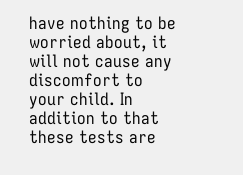have nothing to be worried about, it will not cause any discomfort to your child. In addition to that these tests are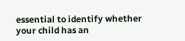essential to identify whether your child has an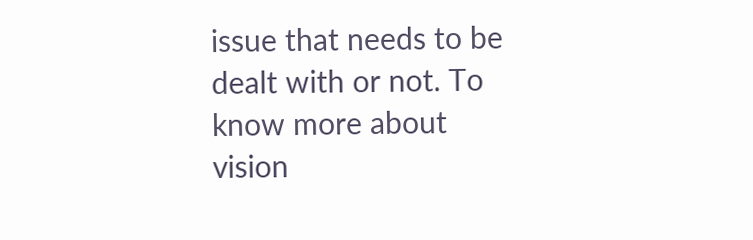issue that needs to be dealt with or not. To know more about vision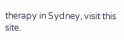therapy in Sydney, visit this site.